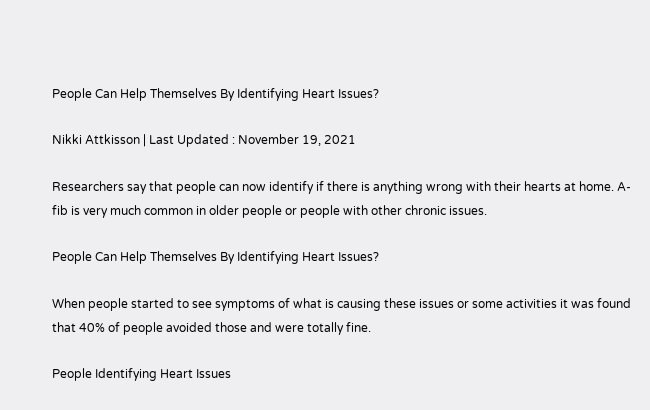People Can Help Themselves By Identifying Heart Issues?

Nikki Attkisson | Last Updated : November 19, 2021

Researchers say that people can now identify if there is anything wrong with their hearts at home. A-fib is very much common in older people or people with other chronic issues.

People Can Help Themselves By Identifying Heart Issues?

When people started to see symptoms of what is causing these issues or some activities it was found that 40% of people avoided those and were totally fine.

People Identifying Heart Issues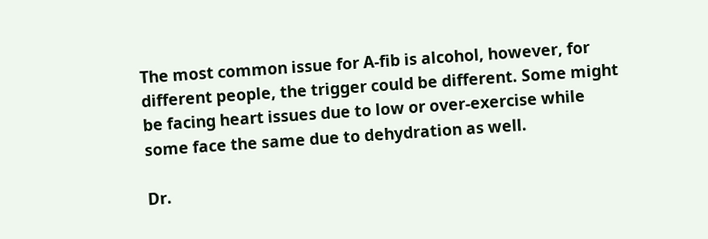The most common issue for A-fib is alcohol, however, for different people, the trigger could be different. Some might be facing heart issues due to low or over-exercise while some face the same due to dehydration as well.

Dr.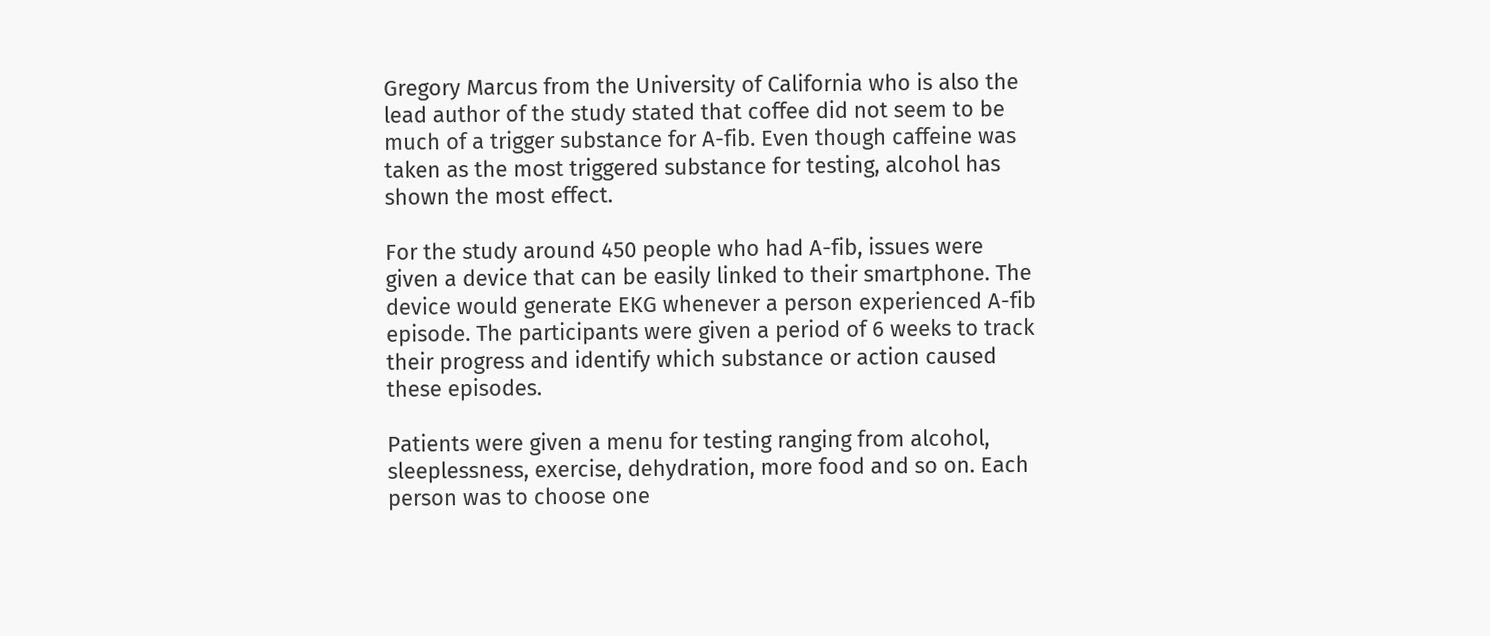Gregory Marcus from the University of California who is also the lead author of the study stated that coffee did not seem to be much of a trigger substance for A-fib. Even though caffeine was taken as the most triggered substance for testing, alcohol has shown the most effect.

For the study around 450 people who had A-fib, issues were given a device that can be easily linked to their smartphone. The device would generate EKG whenever a person experienced A-fib episode. The participants were given a period of 6 weeks to track their progress and identify which substance or action caused these episodes.

Patients were given a menu for testing ranging from alcohol, sleeplessness, exercise, dehydration, more food and so on. Each person was to choose one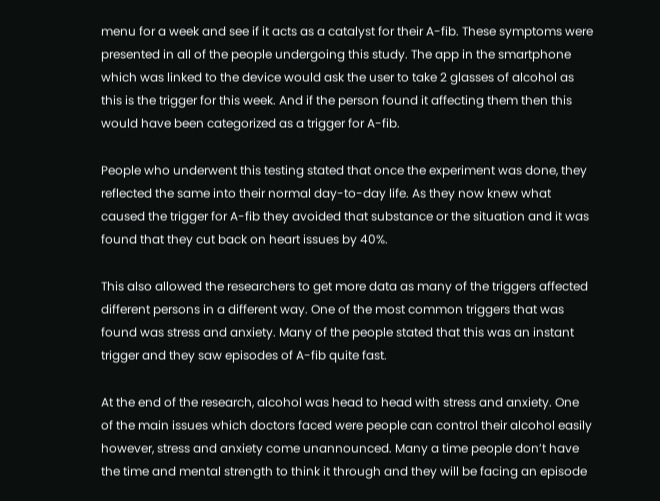menu for a week and see if it acts as a catalyst for their A-fib. These symptoms were presented in all of the people undergoing this study. The app in the smartphone which was linked to the device would ask the user to take 2 glasses of alcohol as this is the trigger for this week. And if the person found it affecting them then this would have been categorized as a trigger for A-fib.

People who underwent this testing stated that once the experiment was done, they reflected the same into their normal day-to-day life. As they now knew what caused the trigger for A-fib they avoided that substance or the situation and it was found that they cut back on heart issues by 40%.

This also allowed the researchers to get more data as many of the triggers affected different persons in a different way. One of the most common triggers that was found was stress and anxiety. Many of the people stated that this was an instant trigger and they saw episodes of A-fib quite fast.

At the end of the research, alcohol was head to head with stress and anxiety. One of the main issues which doctors faced were people can control their alcohol easily however, stress and anxiety come unannounced. Many a time people don’t have the time and mental strength to think it through and they will be facing an episode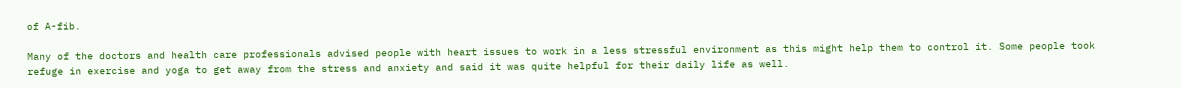of A-fib.

Many of the doctors and health care professionals advised people with heart issues to work in a less stressful environment as this might help them to control it. Some people took refuge in exercise and yoga to get away from the stress and anxiety and said it was quite helpful for their daily life as well.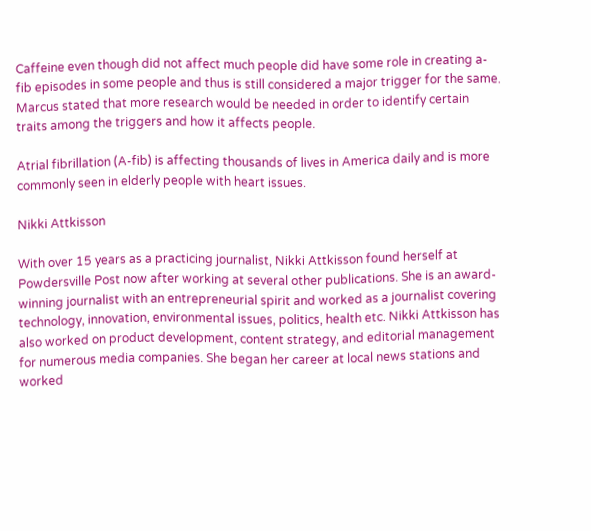Caffeine even though did not affect much people did have some role in creating a-fib episodes in some people and thus is still considered a major trigger for the same. Marcus stated that more research would be needed in order to identify certain traits among the triggers and how it affects people.

Atrial fibrillation (A-fib) is affecting thousands of lives in America daily and is more commonly seen in elderly people with heart issues.

Nikki Attkisson

With over 15 years as a practicing journalist, Nikki Attkisson found herself at Powdersville Post now after working at several other publications. She is an award-winning journalist with an entrepreneurial spirit and worked as a journalist covering technology, innovation, environmental issues, politics, health etc. Nikki Attkisson has also worked on product development, content strategy, and editorial management for numerous media companies. She began her career at local news stations and worked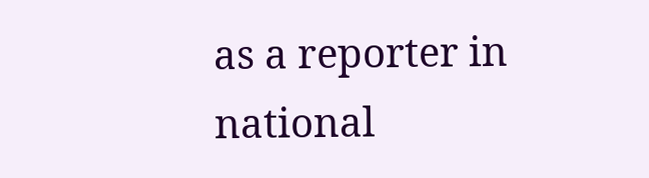as a reporter in national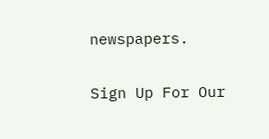newspapers.

Sign Up For Our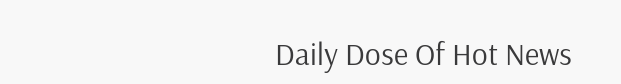Daily Dose Of Hot News